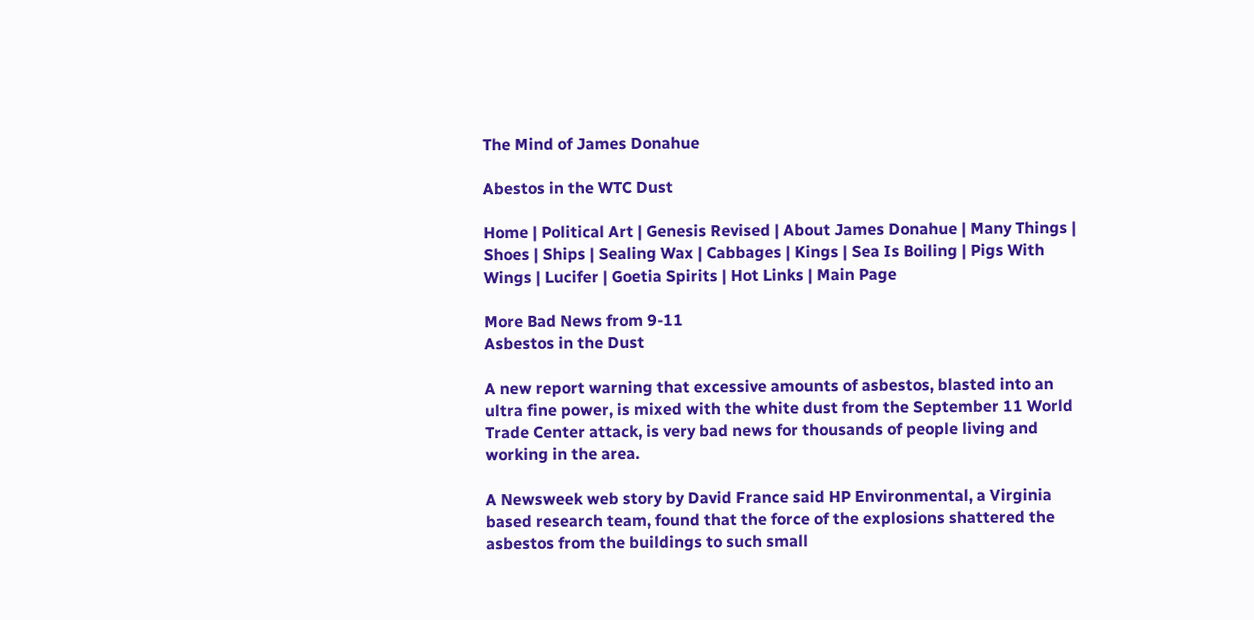The Mind of James Donahue

Abestos in the WTC Dust

Home | Political Art | Genesis Revised | About James Donahue | Many Things | Shoes | Ships | Sealing Wax | Cabbages | Kings | Sea Is Boiling | Pigs With Wings | Lucifer | Goetia Spirits | Hot Links | Main Page

More Bad News from 9-11
Asbestos in the Dust

A new report warning that excessive amounts of asbestos, blasted into an ultra fine power, is mixed with the white dust from the September 11 World Trade Center attack, is very bad news for thousands of people living and working in the area.

A Newsweek web story by David France said HP Environmental, a Virginia based research team, found that the force of the explosions shattered the asbestos from the buildings to such small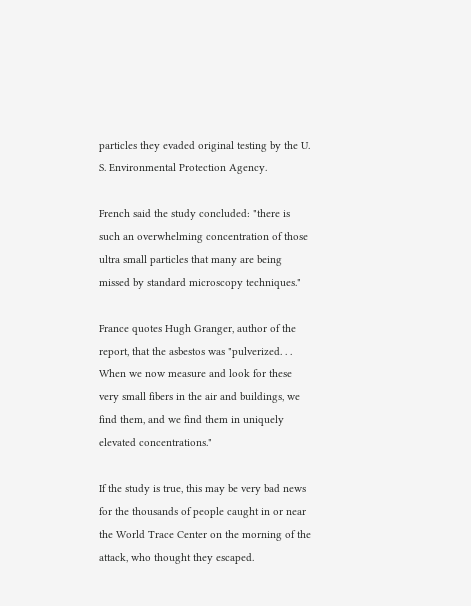particles they evaded original testing by the U. S. Environmental Protection Agency.

French said the study concluded: "there is such an overwhelming concentration of those ultra small particles that many are being missed by standard microscopy techniques."

France quotes Hugh Granger, author of the report, that the asbestos was "pulverized. . . When we now measure and look for these very small fibers in the air and buildings, we find them, and we find them in uniquely elevated concentrations."

If the study is true, this may be very bad news for the thousands of people caught in or near the World Trace Center on the morning of the attack, who thought they escaped.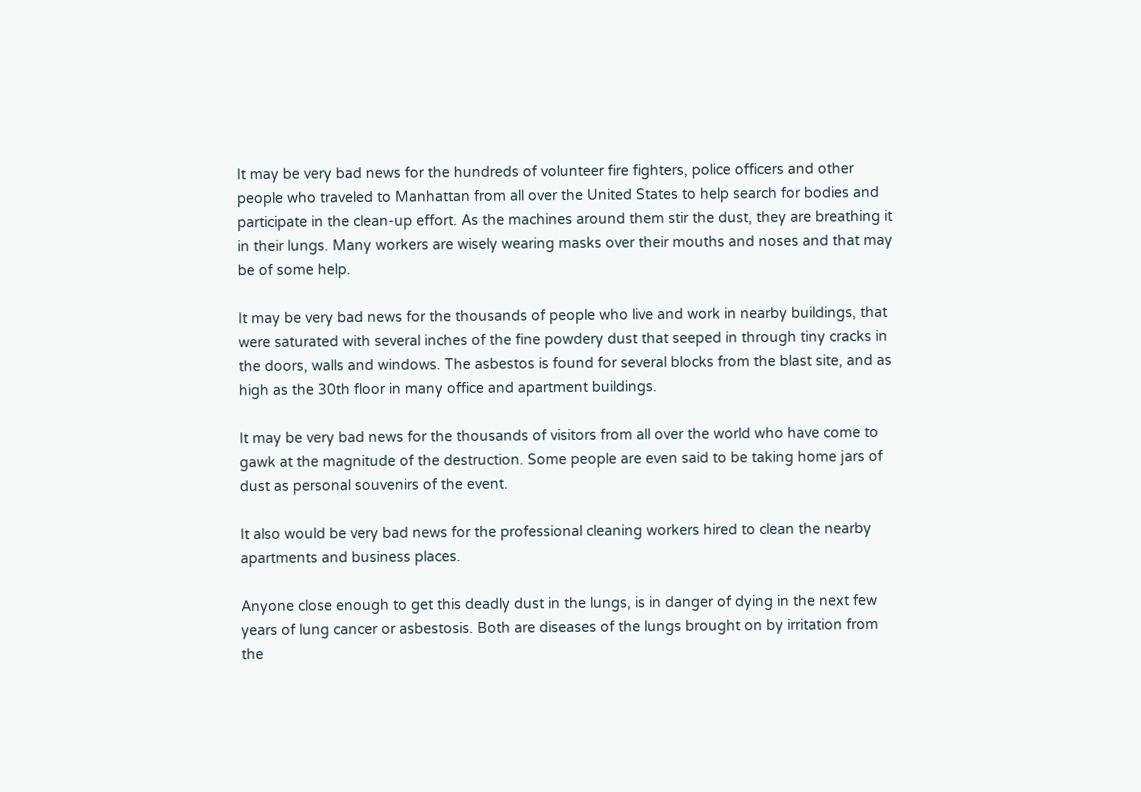It may be very bad news for the hundreds of volunteer fire fighters, police officers and other people who traveled to Manhattan from all over the United States to help search for bodies and participate in the clean-up effort. As the machines around them stir the dust, they are breathing it in their lungs. Many workers are wisely wearing masks over their mouths and noses and that may be of some help.

It may be very bad news for the thousands of people who live and work in nearby buildings, that were saturated with several inches of the fine powdery dust that seeped in through tiny cracks in the doors, walls and windows. The asbestos is found for several blocks from the blast site, and as high as the 30th floor in many office and apartment buildings.

It may be very bad news for the thousands of visitors from all over the world who have come to gawk at the magnitude of the destruction. Some people are even said to be taking home jars of dust as personal souvenirs of the event.

It also would be very bad news for the professional cleaning workers hired to clean the nearby apartments and business places.

Anyone close enough to get this deadly dust in the lungs, is in danger of dying in the next few years of lung cancer or asbestosis. Both are diseases of the lungs brought on by irritation from the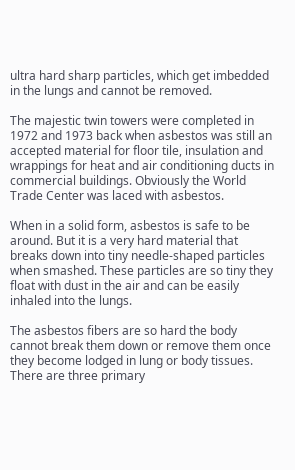ultra hard sharp particles, which get imbedded in the lungs and cannot be removed.

The majestic twin towers were completed in 1972 and 1973 back when asbestos was still an accepted material for floor tile, insulation and wrappings for heat and air conditioning ducts in commercial buildings. Obviously the World Trade Center was laced with asbestos.

When in a solid form, asbestos is safe to be around. But it is a very hard material that breaks down into tiny needle-shaped particles when smashed. These particles are so tiny they float with dust in the air and can be easily inhaled into the lungs.

The asbestos fibers are so hard the body cannot break them down or remove them once they become lodged in lung or body tissues. There are three primary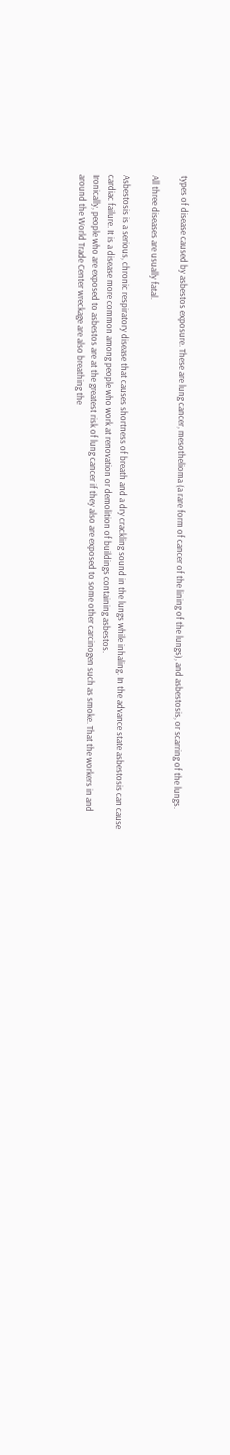types of disease caused by asbestos exposure. These are lung cancer, mesothelioma (a rare form of cancer of the lining of the lungs), and asbestosis, or scarring of the lungs.

All three diseases are usually fatal.

Asbestosis is a serious, chronic respiratory disease that causes shortness of breath and a dry crackling sound in the lungs while inhaling. In the advance state asbestosis can cause cardiac failure. It is a disease more common among people who work at renovation or demolition of buildings containing asbestos.
Ironically, people who are exposed to asbestos are at the greatest risk of lung cancer if they also are exposed to some other carcinogen such as smoke. That the workers in and around the World Trade Center wreckage are also breathing the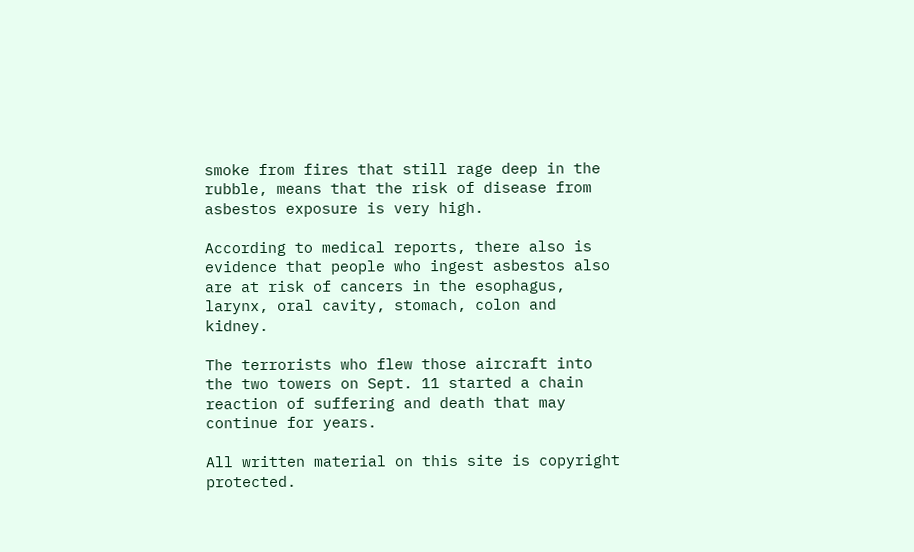smoke from fires that still rage deep in the rubble, means that the risk of disease from asbestos exposure is very high.

According to medical reports, there also is evidence that people who ingest asbestos also are at risk of cancers in the esophagus, larynx, oral cavity, stomach, colon and kidney.

The terrorists who flew those aircraft into the two towers on Sept. 11 started a chain reaction of suffering and death that may continue for years.

All written material on this site is copyright protected.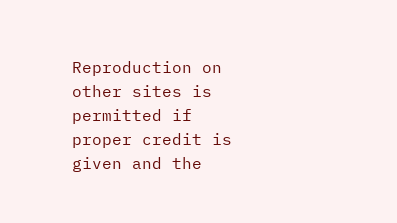Reproduction on other sites is permitted if proper credit is given and the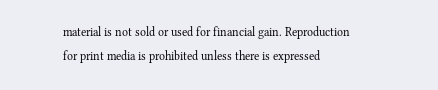material is not sold or used for financial gain. Reproduction for print media is prohibited unless there is expressed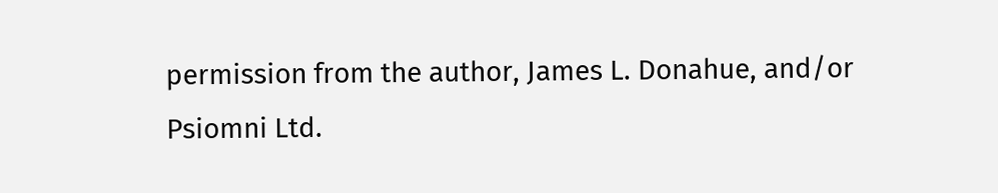permission from the author, James L. Donahue, and/or Psiomni Ltd.